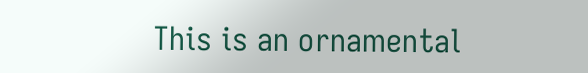This is an ornamental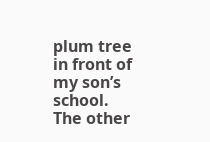plum tree in front of my son’s school. The other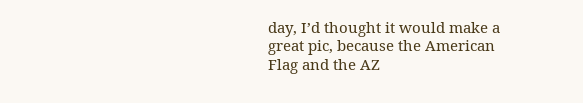day, I’d thought it would make a great pic, because the American Flag and the AZ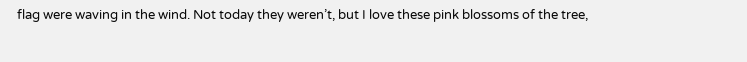flag were waving in the wind. Not today they weren’t, but I love these pink blossoms of the tree,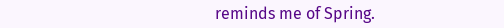reminds me of Spring.